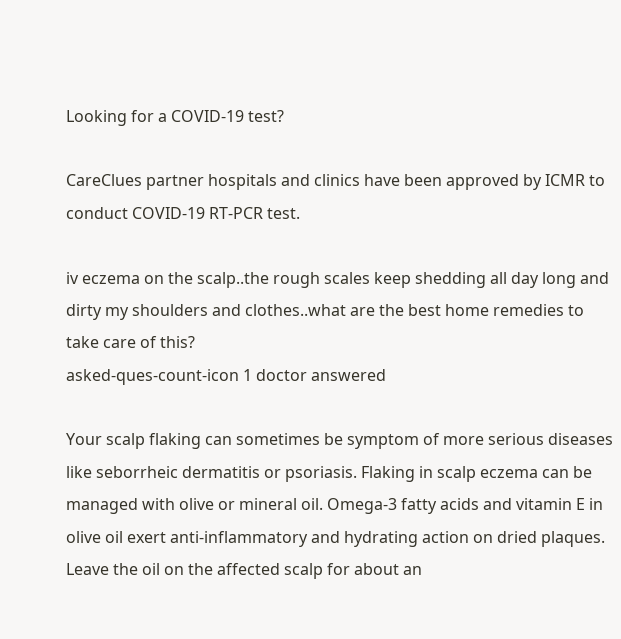Looking for a COVID-19 test?

CareClues partner hospitals and clinics have been approved by ICMR to conduct COVID-19 RT-PCR test.

iv eczema on the scalp..the rough scales keep shedding all day long and dirty my shoulders and clothes..what are the best home remedies to take care of this?
asked-ques-count-icon 1 doctor answered

Your scalp flaking can sometimes be symptom of more serious diseases like seborrheic dermatitis or psoriasis. Flaking in scalp eczema can be managed with olive or mineral oil. Omega-3 fatty acids and vitamin E in olive oil exert anti-inflammatory and hydrating action on dried plaques. Leave the oil on the affected scalp for about an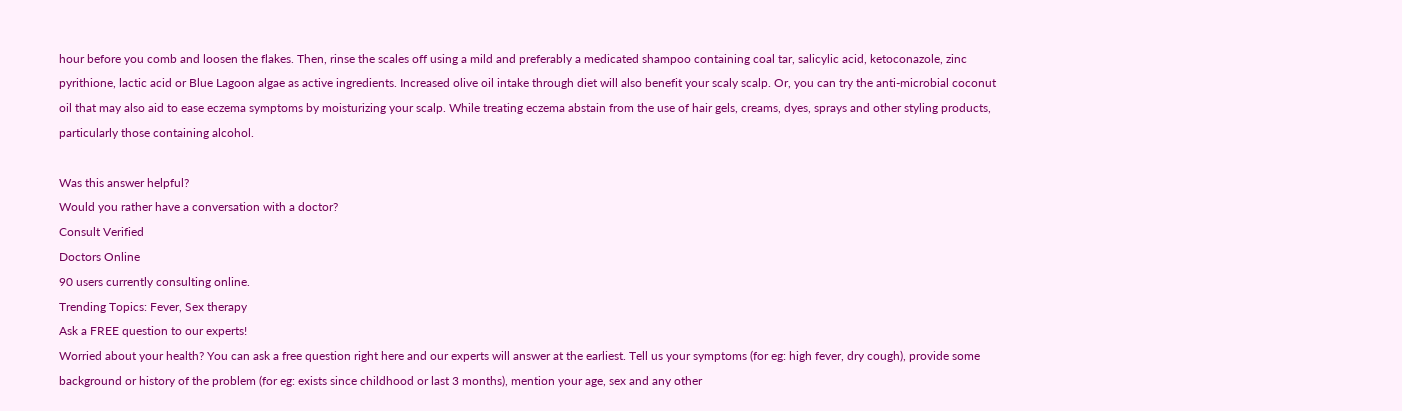hour before you comb and loosen the flakes. Then, rinse the scales off using a mild and preferably a medicated shampoo containing coal tar, salicylic acid, ketoconazole, zinc pyrithione, lactic acid or Blue Lagoon algae as active ingredients. Increased olive oil intake through diet will also benefit your scaly scalp. Or, you can try the anti-microbial coconut oil that may also aid to ease eczema symptoms by moisturizing your scalp. While treating eczema abstain from the use of hair gels, creams, dyes, sprays and other styling products, particularly those containing alcohol.

Was this answer helpful?
Would you rather have a conversation with a doctor?
Consult Verified
Doctors Online
90 users currently consulting online.
Trending Topics: Fever, Sex therapy
Ask a FREE question to our experts!
Worried about your health? You can ask a free question right here and our experts will answer at the earliest. Tell us your symptoms (for eg: high fever, dry cough), provide some background or history of the problem (for eg: exists since childhood or last 3 months), mention your age, sex and any other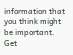information that you think might be important. Get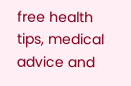free health tips, medical advice and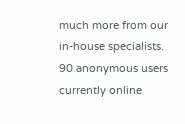much more from our in-house specialists.
90 anonymous users currently online